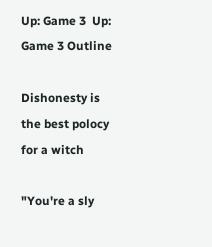Up: Game 3  Up: Game 3 Outline

Dishonesty is the best polocy for a witch

"You're a sly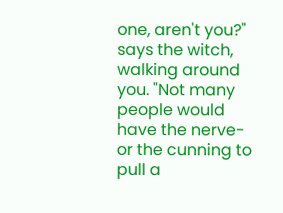one, aren't you?" says the witch, walking around you. "Not many people would have the nerve-or the cunning to pull a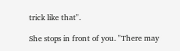trick like that".

She stops in front of you. "There may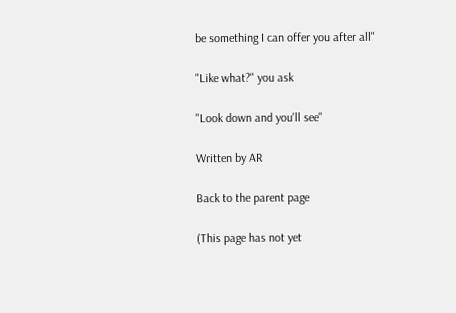be something I can offer you after all"

"Like what?" you ask

"Look down and you'll see"

Written by AR

Back to the parent page

(This page has not yet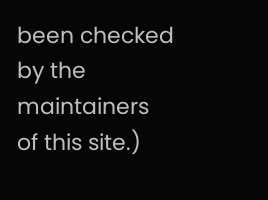been checked by the maintainers of this site.)